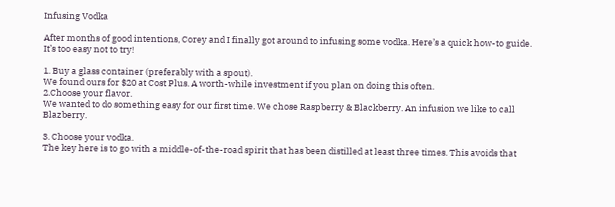Infusing Vodka

After months of good intentions, Corey and I finally got around to infusing some vodka. Here’s a quick how-to guide. It’s too easy not to try!

1. Buy a glass container (preferably with a spout).
We found ours for $20 at Cost Plus. A worth-while investment if you plan on doing this often.
2.Choose your flavor.
We wanted to do something easy for our first time. We chose Raspberry & Blackberry. An infusion we like to call Blazberry.

3. Choose your vodka.
The key here is to go with a middle-of-the-road spirit that has been distilled at least three times. This avoids that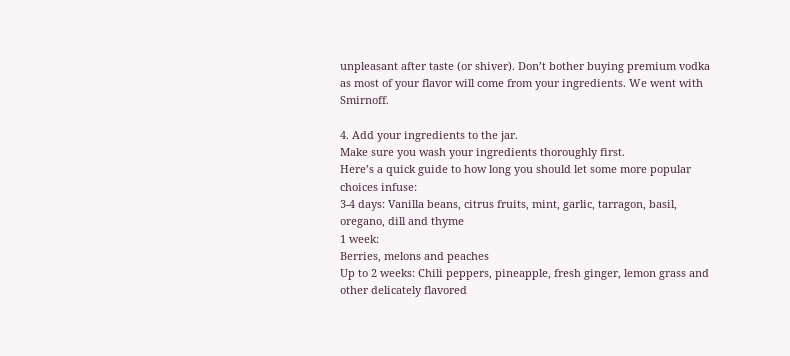unpleasant after taste (or shiver). Don’t bother buying premium vodka as most of your flavor will come from your ingredients. We went with Smirnoff.

4. Add your ingredients to the jar.
Make sure you wash your ingredients thoroughly first.
Here’s a quick guide to how long you should let some more popular choices infuse:
3-4 days: Vanilla beans, citrus fruits, mint, garlic, tarragon, basil, oregano, dill and thyme
1 week:
Berries, melons and peaches
Up to 2 weeks: Chili peppers, pineapple, fresh ginger, lemon grass and other delicately flavored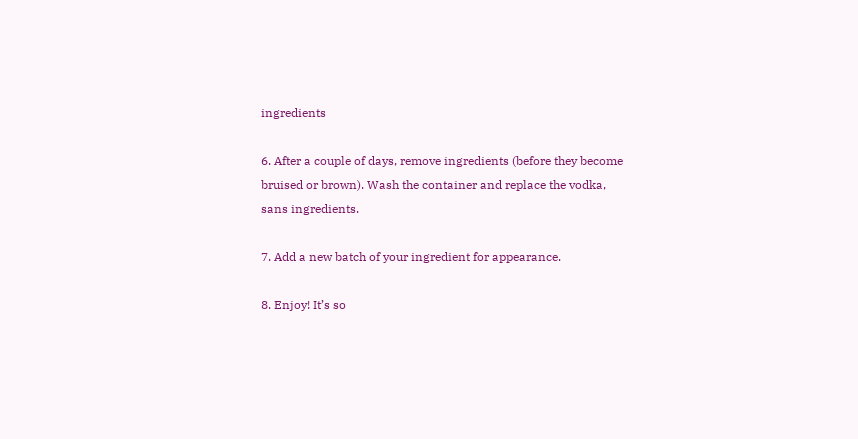ingredients

6. After a couple of days, remove ingredients (before they become bruised or brown). Wash the container and replace the vodka, sans ingredients.

7. Add a new batch of your ingredient for appearance.

8. Enjoy! It’s so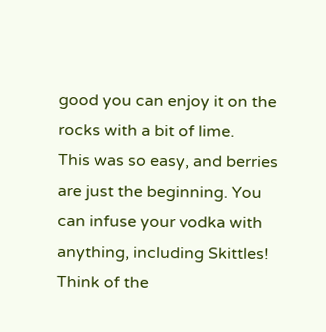good you can enjoy it on the rocks with a bit of lime.
This was so easy, and berries are just the beginning. You can infuse your vodka with anything, including Skittles! Think of the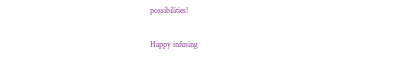possibilities!

Happy infusing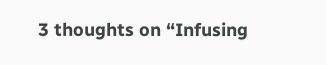3 thoughts on “Infusing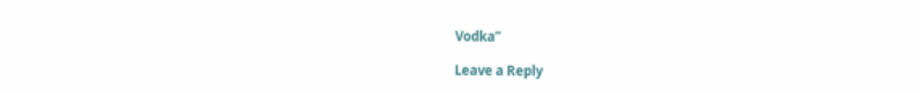Vodka”

Leave a Reply